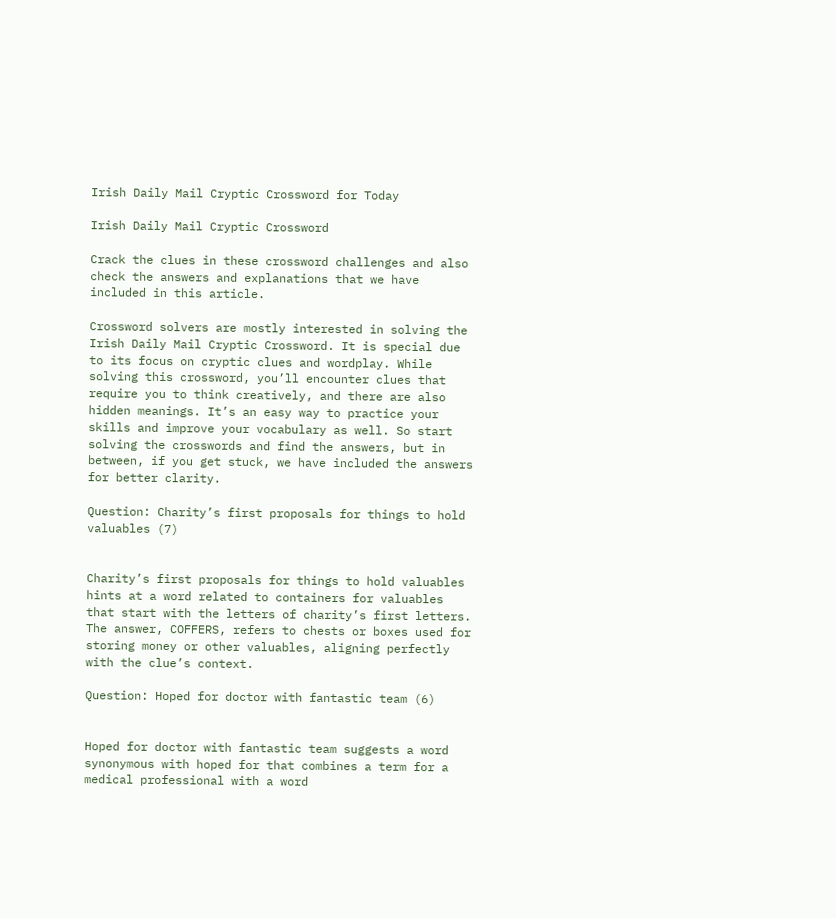Irish Daily Mail Cryptic Crossword for Today

Irish Daily Mail Cryptic Crossword

Crack the clues in these crossword challenges and also check the answers and explanations that we have included in this article.

Crossword solvers are mostly interested in solving the Irish Daily Mail Cryptic Crossword. It is special due to its focus on cryptic clues and wordplay. While solving this crossword, you’ll encounter clues that require you to think creatively, and there are also hidden meanings. It’s an easy way to practice your skills and improve your vocabulary as well. So start solving the crosswords and find the answers, but in between, if you get stuck, we have included the answers for better clarity.

Question: Charity’s first proposals for things to hold valuables (7)


Charity’s first proposals for things to hold valuables hints at a word related to containers for valuables that start with the letters of charity’s first letters. The answer, COFFERS, refers to chests or boxes used for storing money or other valuables, aligning perfectly with the clue’s context.

Question: Hoped for doctor with fantastic team (6)


Hoped for doctor with fantastic team suggests a word synonymous with hoped for that combines a term for a medical professional with a word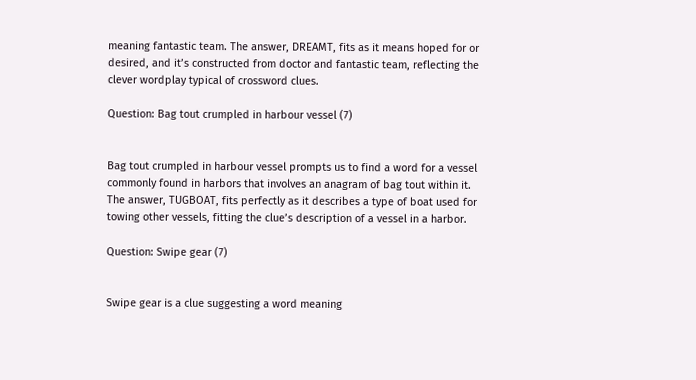meaning fantastic team. The answer, DREAMT, fits as it means hoped for or desired, and it’s constructed from doctor and fantastic team, reflecting the clever wordplay typical of crossword clues.

Question: Bag tout crumpled in harbour vessel (7)


Bag tout crumpled in harbour vessel prompts us to find a word for a vessel commonly found in harbors that involves an anagram of bag tout within it. The answer, TUGBOAT, fits perfectly as it describes a type of boat used for towing other vessels, fitting the clue’s description of a vessel in a harbor.

Question: Swipe gear (7)


Swipe gear is a clue suggesting a word meaning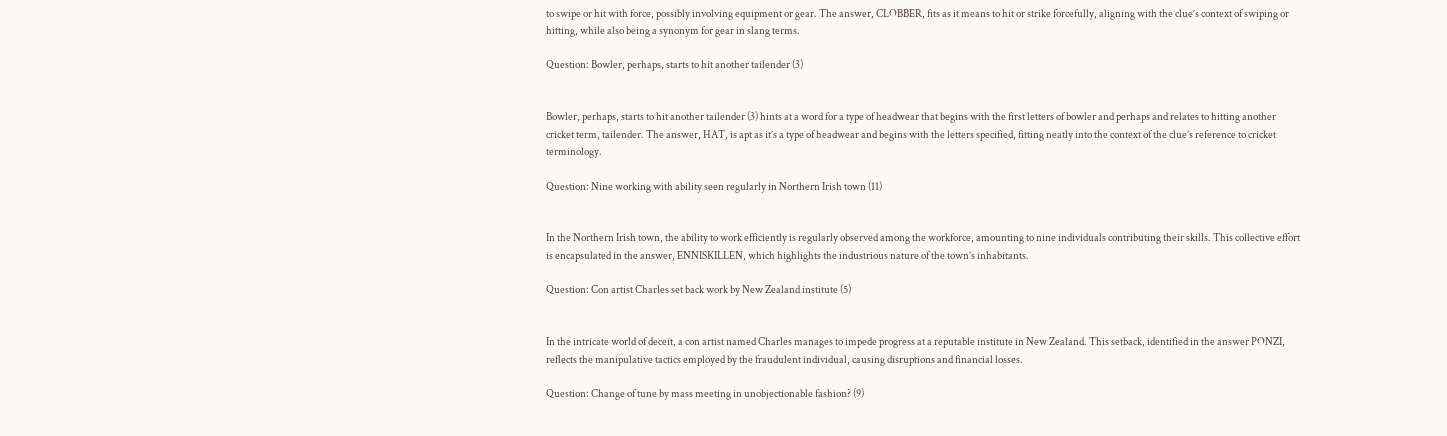to swipe or hit with force, possibly involving equipment or gear. The answer, CLOBBER, fits as it means to hit or strike forcefully, aligning with the clue’s context of swiping or hitting, while also being a synonym for gear in slang terms.

Question: Bowler, perhaps, starts to hit another tailender (3)


Bowler, perhaps, starts to hit another tailender (3) hints at a word for a type of headwear that begins with the first letters of bowler and perhaps and relates to hitting another cricket term, tailender. The answer, HAT, is apt as it’s a type of headwear and begins with the letters specified, fitting neatly into the context of the clue’s reference to cricket terminology.

Question: Nine working with ability seen regularly in Northern Irish town (11)


In the Northern Irish town, the ability to work efficiently is regularly observed among the workforce, amounting to nine individuals contributing their skills. This collective effort is encapsulated in the answer, ENNISKILLEN, which highlights the industrious nature of the town’s inhabitants.

Question: Con artist Charles set back work by New Zealand institute (5)


In the intricate world of deceit, a con artist named Charles manages to impede progress at a reputable institute in New Zealand. This setback, identified in the answer PONZI, reflects the manipulative tactics employed by the fraudulent individual, causing disruptions and financial losses.

Question: Change of tune by mass meeting in unobjectionable fashion? (9)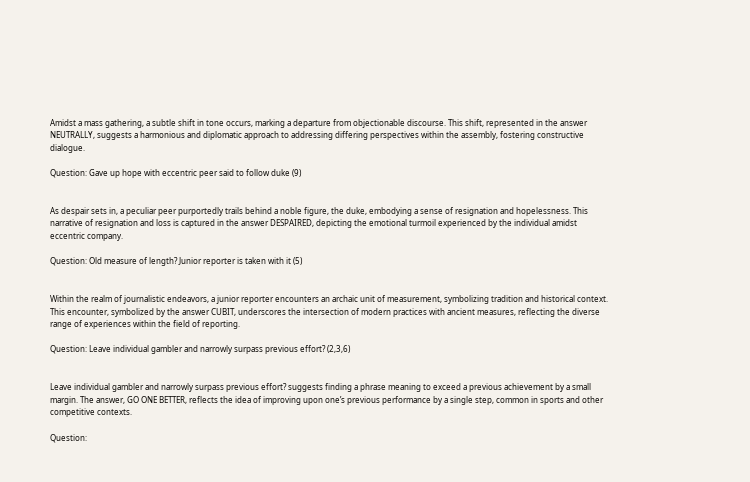Amidst a mass gathering, a subtle shift in tone occurs, marking a departure from objectionable discourse. This shift, represented in the answer NEUTRALLY, suggests a harmonious and diplomatic approach to addressing differing perspectives within the assembly, fostering constructive dialogue.

Question: Gave up hope with eccentric peer said to follow duke (9)


As despair sets in, a peculiar peer purportedly trails behind a noble figure, the duke, embodying a sense of resignation and hopelessness. This narrative of resignation and loss is captured in the answer DESPAIRED, depicting the emotional turmoil experienced by the individual amidst eccentric company.

Question: Old measure of length? Junior reporter is taken with it (5)


Within the realm of journalistic endeavors, a junior reporter encounters an archaic unit of measurement, symbolizing tradition and historical context. This encounter, symbolized by the answer CUBIT, underscores the intersection of modern practices with ancient measures, reflecting the diverse range of experiences within the field of reporting.

Question: Leave individual gambler and narrowly surpass previous effort? (2,3,6)


Leave individual gambler and narrowly surpass previous effort? suggests finding a phrase meaning to exceed a previous achievement by a small margin. The answer, GO ONE BETTER, reflects the idea of improving upon one’s previous performance by a single step, common in sports and other competitive contexts.

Question: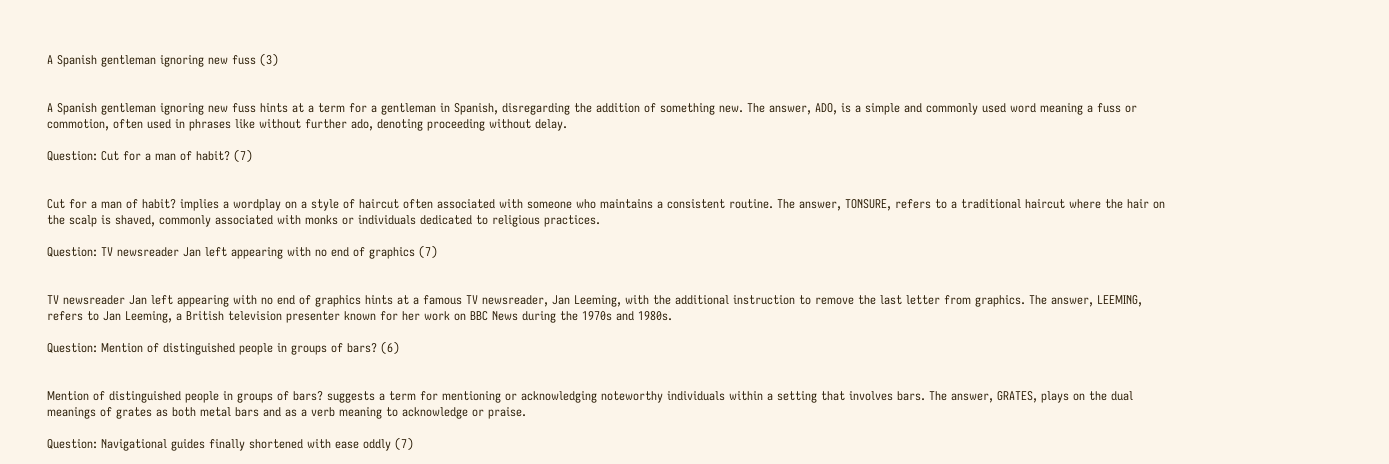A Spanish gentleman ignoring new fuss (3)


A Spanish gentleman ignoring new fuss hints at a term for a gentleman in Spanish, disregarding the addition of something new. The answer, ADO, is a simple and commonly used word meaning a fuss or commotion, often used in phrases like without further ado, denoting proceeding without delay.

Question: Cut for a man of habit? (7)


Cut for a man of habit? implies a wordplay on a style of haircut often associated with someone who maintains a consistent routine. The answer, TONSURE, refers to a traditional haircut where the hair on the scalp is shaved, commonly associated with monks or individuals dedicated to religious practices.

Question: TV newsreader Jan left appearing with no end of graphics (7)


TV newsreader Jan left appearing with no end of graphics hints at a famous TV newsreader, Jan Leeming, with the additional instruction to remove the last letter from graphics. The answer, LEEMING, refers to Jan Leeming, a British television presenter known for her work on BBC News during the 1970s and 1980s.

Question: Mention of distinguished people in groups of bars? (6)


Mention of distinguished people in groups of bars? suggests a term for mentioning or acknowledging noteworthy individuals within a setting that involves bars. The answer, GRATES, plays on the dual meanings of grates as both metal bars and as a verb meaning to acknowledge or praise.

Question: Navigational guides finally shortened with ease oddly (7)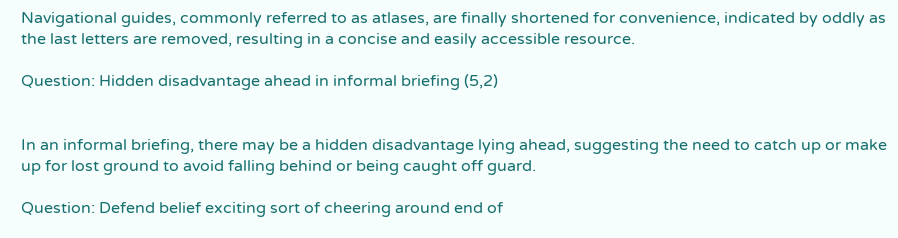Navigational guides, commonly referred to as atlases, are finally shortened for convenience, indicated by oddly as the last letters are removed, resulting in a concise and easily accessible resource.

Question: Hidden disadvantage ahead in informal briefing (5,2)


In an informal briefing, there may be a hidden disadvantage lying ahead, suggesting the need to catch up or make up for lost ground to avoid falling behind or being caught off guard.

Question: Defend belief exciting sort of cheering around end of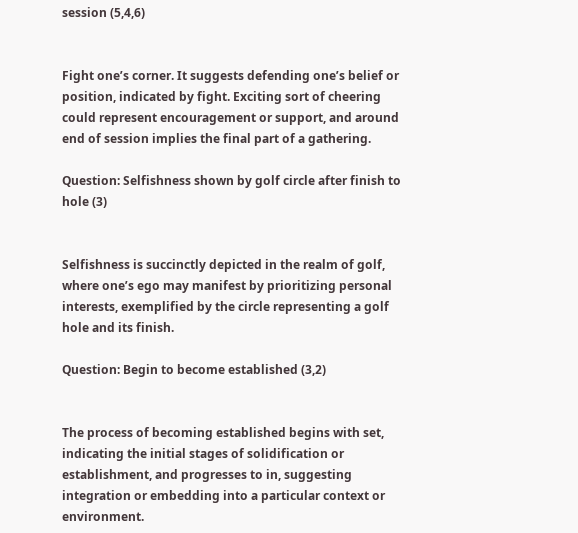session (5,4,6)


Fight one’s corner. It suggests defending one’s belief or position, indicated by fight. Exciting sort of cheering could represent encouragement or support, and around end of session implies the final part of a gathering.

Question: Selfishness shown by golf circle after finish to hole (3)


Selfishness is succinctly depicted in the realm of golf, where one’s ego may manifest by prioritizing personal interests, exemplified by the circle representing a golf hole and its finish.

Question: Begin to become established (3,2)


The process of becoming established begins with set, indicating the initial stages of solidification or establishment, and progresses to in, suggesting integration or embedding into a particular context or environment.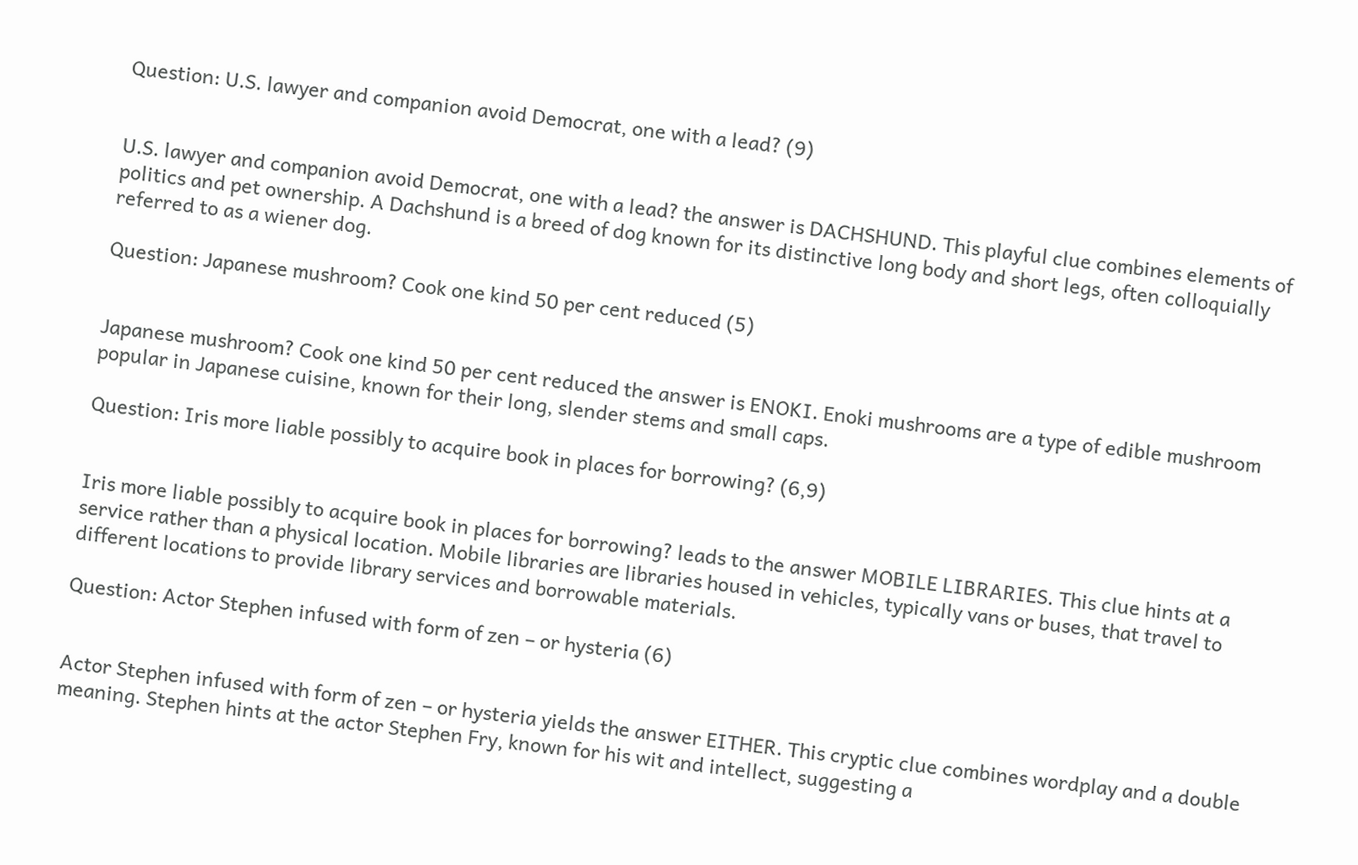Question: U.S. lawyer and companion avoid Democrat, one with a lead? (9)


U.S. lawyer and companion avoid Democrat, one with a lead? the answer is DACHSHUND. This playful clue combines elements of politics and pet ownership. A Dachshund is a breed of dog known for its distinctive long body and short legs, often colloquially referred to as a wiener dog.

Question: Japanese mushroom? Cook one kind 50 per cent reduced (5)


Japanese mushroom? Cook one kind 50 per cent reduced the answer is ENOKI. Enoki mushrooms are a type of edible mushroom popular in Japanese cuisine, known for their long, slender stems and small caps.

Question: Iris more liable possibly to acquire book in places for borrowing? (6,9)


Iris more liable possibly to acquire book in places for borrowing? leads to the answer MOBILE LIBRARIES. This clue hints at a service rather than a physical location. Mobile libraries are libraries housed in vehicles, typically vans or buses, that travel to different locations to provide library services and borrowable materials.

Question: Actor Stephen infused with form of zen – or hysteria (6)


Actor Stephen infused with form of zen – or hysteria yields the answer EITHER. This cryptic clue combines wordplay and a double meaning. Stephen hints at the actor Stephen Fry, known for his wit and intellect, suggesting a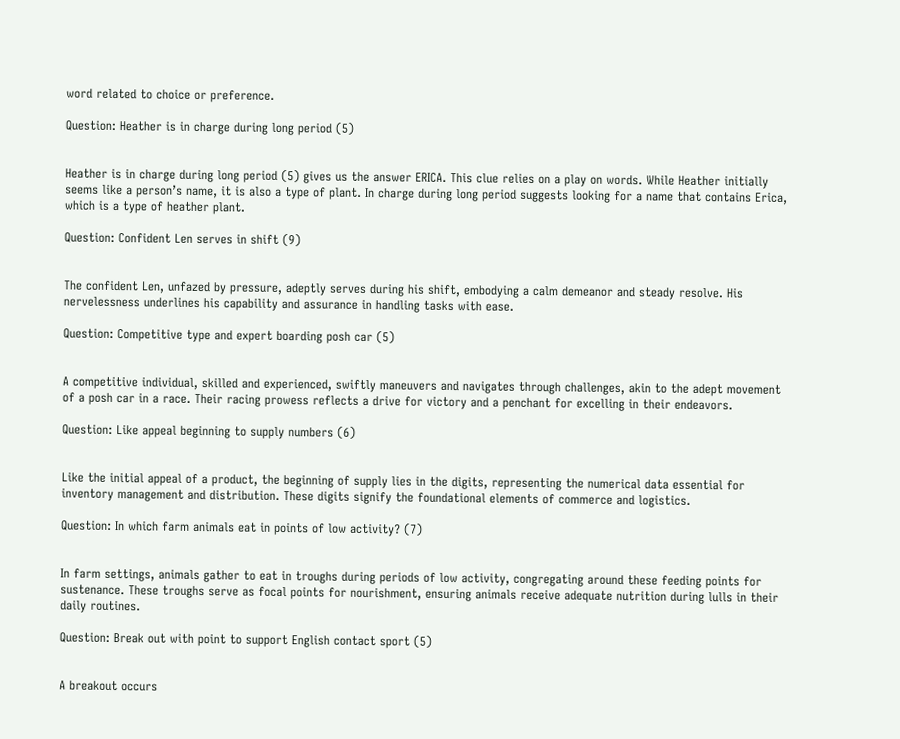word related to choice or preference.

Question: Heather is in charge during long period (5)


Heather is in charge during long period (5) gives us the answer ERICA. This clue relies on a play on words. While Heather initially seems like a person’s name, it is also a type of plant. In charge during long period suggests looking for a name that contains Erica, which is a type of heather plant.

Question: Confident Len serves in shift (9)


The confident Len, unfazed by pressure, adeptly serves during his shift, embodying a calm demeanor and steady resolve. His nervelessness underlines his capability and assurance in handling tasks with ease.

Question: Competitive type and expert boarding posh car (5)


A competitive individual, skilled and experienced, swiftly maneuvers and navigates through challenges, akin to the adept movement of a posh car in a race. Their racing prowess reflects a drive for victory and a penchant for excelling in their endeavors.

Question: Like appeal beginning to supply numbers (6)


Like the initial appeal of a product, the beginning of supply lies in the digits, representing the numerical data essential for inventory management and distribution. These digits signify the foundational elements of commerce and logistics.

Question: In which farm animals eat in points of low activity? (7)


In farm settings, animals gather to eat in troughs during periods of low activity, congregating around these feeding points for sustenance. These troughs serve as focal points for nourishment, ensuring animals receive adequate nutrition during lulls in their daily routines.

Question: Break out with point to support English contact sport (5)


A breakout occurs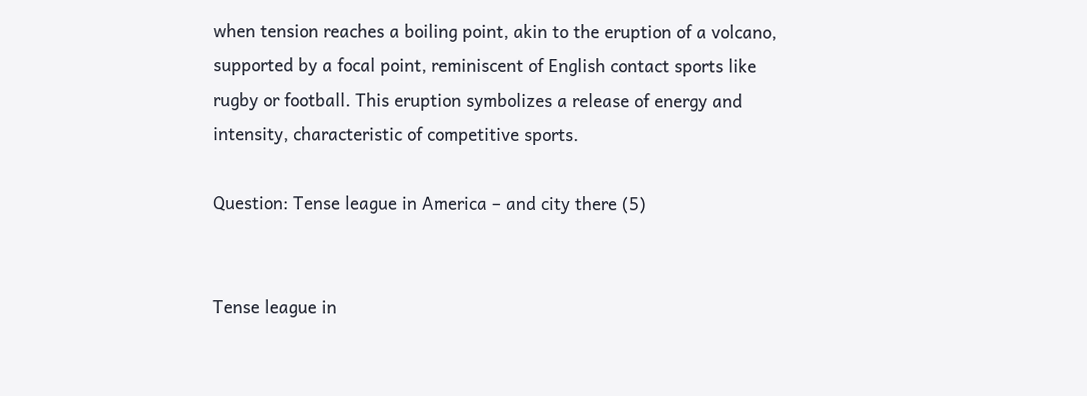when tension reaches a boiling point, akin to the eruption of a volcano, supported by a focal point, reminiscent of English contact sports like rugby or football. This eruption symbolizes a release of energy and intensity, characteristic of competitive sports.

Question: Tense league in America – and city there (5)


Tense league in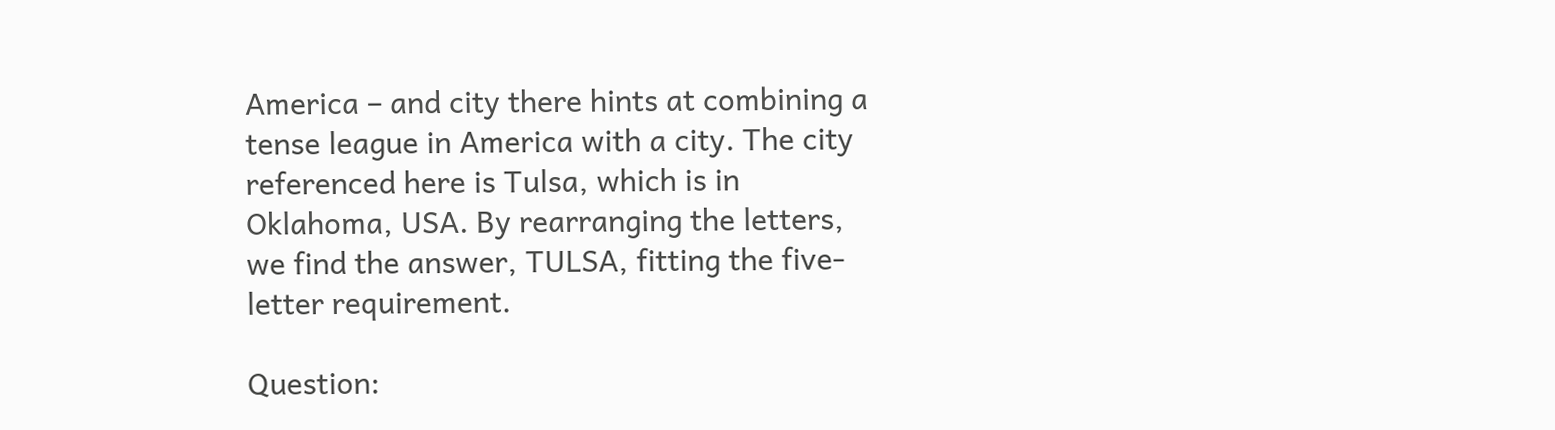America – and city there hints at combining a tense league in America with a city. The city referenced here is Tulsa, which is in Oklahoma, USA. By rearranging the letters, we find the answer, TULSA, fitting the five-letter requirement.

Question: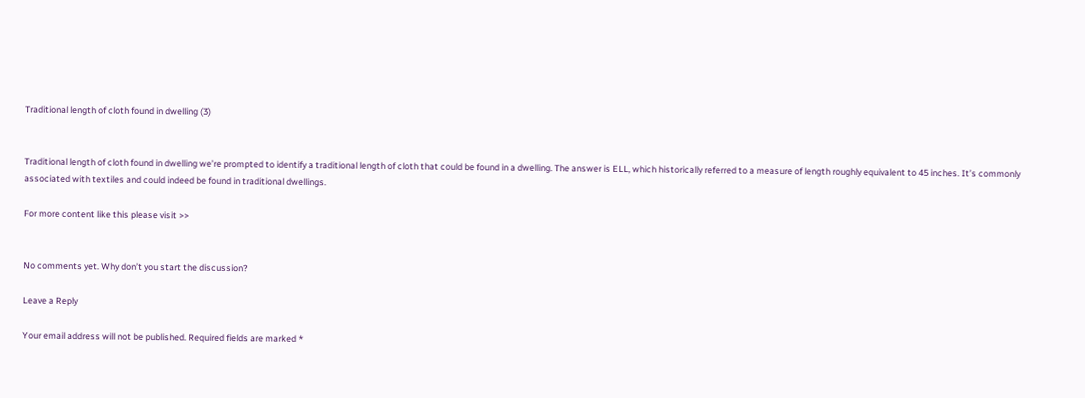Traditional length of cloth found in dwelling (3)


Traditional length of cloth found in dwelling we’re prompted to identify a traditional length of cloth that could be found in a dwelling. The answer is ELL, which historically referred to a measure of length roughly equivalent to 45 inches. It’s commonly associated with textiles and could indeed be found in traditional dwellings.

For more content like this please visit >>


No comments yet. Why don’t you start the discussion?

Leave a Reply

Your email address will not be published. Required fields are marked *